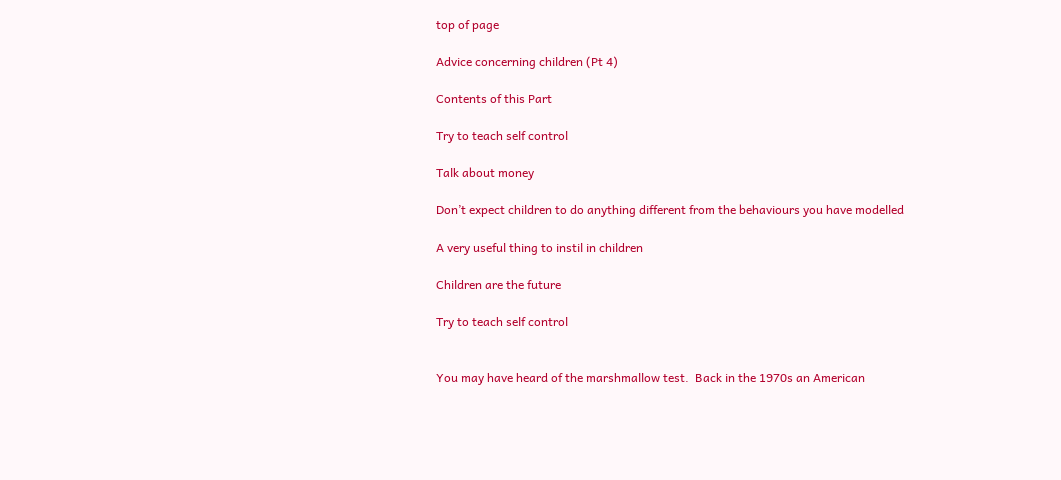top of page

Advice concerning children (Pt 4)

Contents of this Part

Try to teach self control

Talk about money

Don’t expect children to do anything different from the behaviours you have modelled

A very useful thing to instil in children

Children are the future

Try to teach self control


You may have heard of the marshmallow test.  Back in the 1970s an American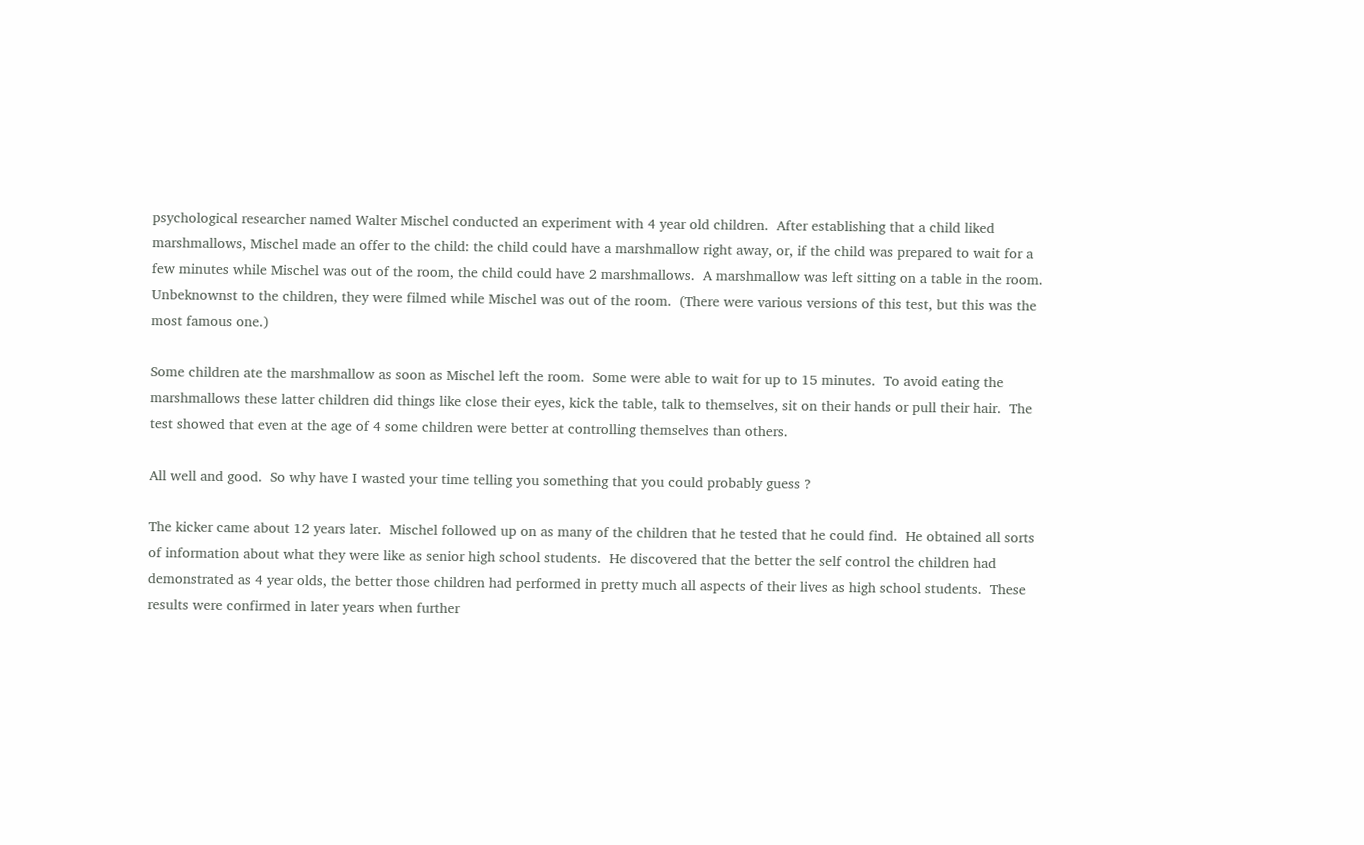psychological researcher named Walter Mischel conducted an experiment with 4 year old children.  After establishing that a child liked marshmallows, Mischel made an offer to the child: the child could have a marshmallow right away, or, if the child was prepared to wait for a few minutes while Mischel was out of the room, the child could have 2 marshmallows.  A marshmallow was left sitting on a table in the room.  Unbeknownst to the children, they were filmed while Mischel was out of the room.  (There were various versions of this test, but this was the most famous one.)

Some children ate the marshmallow as soon as Mischel left the room.  Some were able to wait for up to 15 minutes.  To avoid eating the marshmallows these latter children did things like close their eyes, kick the table, talk to themselves, sit on their hands or pull their hair.  The test showed that even at the age of 4 some children were better at controlling themselves than others.

All well and good.  So why have I wasted your time telling you something that you could probably guess ?

The kicker came about 12 years later.  Mischel followed up on as many of the children that he tested that he could find.  He obtained all sorts of information about what they were like as senior high school students.  He discovered that the better the self control the children had demonstrated as 4 year olds, the better those children had performed in pretty much all aspects of their lives as high school students.  These results were confirmed in later years when further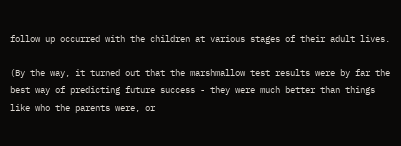follow up occurred with the children at various stages of their adult lives.

(By the way, it turned out that the marshmallow test results were by far the best way of predicting future success - they were much better than things like who the parents were, or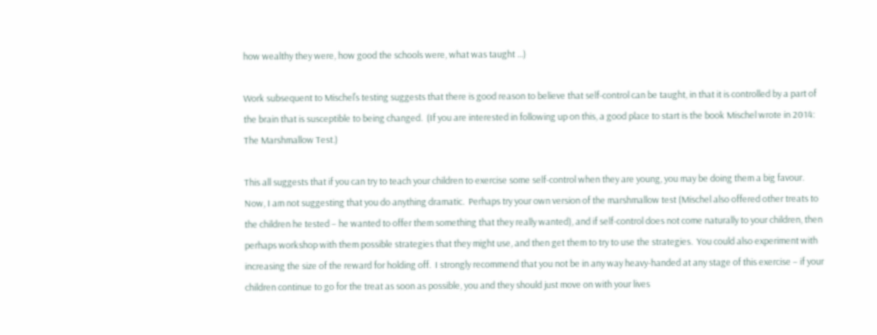how wealthy they were, how good the schools were, what was taught ...)

Work subsequent to Mischel’s testing suggests that there is good reason to believe that self-control can be taught, in that it is controlled by a part of the brain that is susceptible to being changed.  (If you are interested in following up on this, a good place to start is the book Mischel wrote in 2014: The Marshmallow Test.)

This all suggests that if you can try to teach your children to exercise some self-control when they are young, you may be doing them a big favour.  Now, I am not suggesting that you do anything dramatic.  Perhaps try your own version of the marshmallow test (Mischel also offered other treats to the children he tested – he wanted to offer them something that they really wanted), and if self-control does not come naturally to your children, then perhaps workshop with them possible strategies that they might use, and then get them to try to use the strategies.  You could also experiment with increasing the size of the reward for holding off.  I strongly recommend that you not be in any way heavy-handed at any stage of this exercise – if your children continue to go for the treat as soon as possible, you and they should just move on with your lives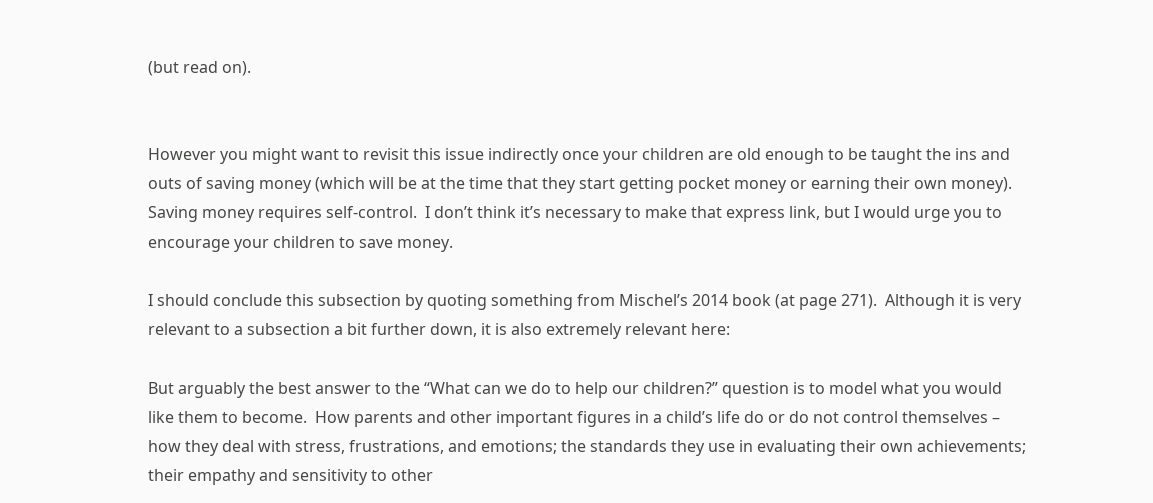(but read on).


However you might want to revisit this issue indirectly once your children are old enough to be taught the ins and outs of saving money (which will be at the time that they start getting pocket money or earning their own money).  Saving money requires self-control.  I don’t think it’s necessary to make that express link, but I would urge you to encourage your children to save money.

I should conclude this subsection by quoting something from Mischel’s 2014 book (at page 271).  Although it is very relevant to a subsection a bit further down, it is also extremely relevant here:

But arguably the best answer to the “What can we do to help our children?” question is to model what you would like them to become.  How parents and other important figures in a child’s life do or do not control themselves – how they deal with stress, frustrations, and emotions; the standards they use in evaluating their own achievements; their empathy and sensitivity to other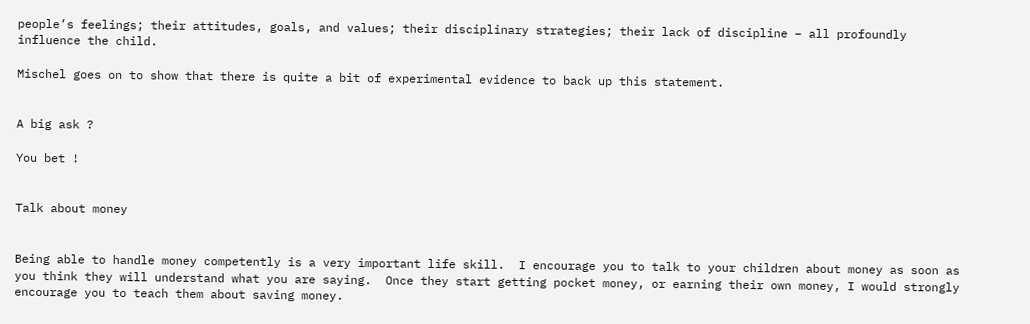people’s feelings; their attitudes, goals, and values; their disciplinary strategies; their lack of discipline – all profoundly influence the child.

Mischel goes on to show that there is quite a bit of experimental evidence to back up this statement.


A big ask ?

You bet !


Talk about money


Being able to handle money competently is a very important life skill.  I encourage you to talk to your children about money as soon as you think they will understand what you are saying.  Once they start getting pocket money, or earning their own money, I would strongly encourage you to teach them about saving money.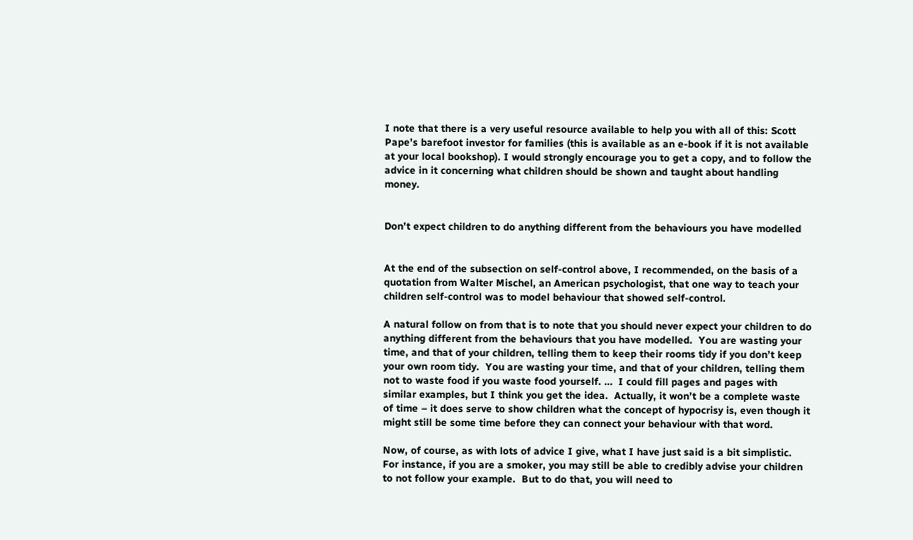I note that there is a very useful resource available to help you with all of this: Scott Pape’s barefoot investor for families (this is available as an e-book if it is not available at your local bookshop). I would strongly encourage you to get a copy, and to follow the advice in it concerning what children should be shown and taught about handling money.


Don’t expect children to do anything different from the behaviours you have modelled


At the end of the subsection on self-control above, I recommended, on the basis of a quotation from Walter Mischel, an American psychologist, that one way to teach your children self-control was to model behaviour that showed self-control.

A natural follow on from that is to note that you should never expect your children to do anything different from the behaviours that you have modelled.  You are wasting your time, and that of your children, telling them to keep their rooms tidy if you don’t keep your own room tidy.  You are wasting your time, and that of your children, telling them not to waste food if you waste food yourself. …  I could fill pages and pages with similar examples, but I think you get the idea.  Actually, it won’t be a complete waste of time – it does serve to show children what the concept of hypocrisy is, even though it might still be some time before they can connect your behaviour with that word.

Now, of course, as with lots of advice I give, what I have just said is a bit simplistic.  For instance, if you are a smoker, you may still be able to credibly advise your children to not follow your example.  But to do that, you will need to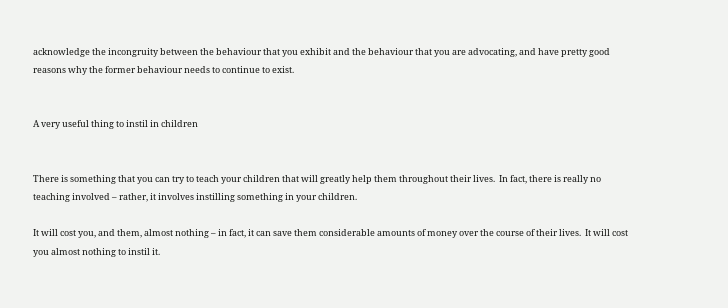acknowledge the incongruity between the behaviour that you exhibit and the behaviour that you are advocating, and have pretty good reasons why the former behaviour needs to continue to exist.


A very useful thing to instil in children


There is something that you can try to teach your children that will greatly help them throughout their lives.  In fact, there is really no teaching involved – rather, it involves instilling something in your children.

It will cost you, and them, almost nothing – in fact, it can save them considerable amounts of money over the course of their lives.  It will cost you almost nothing to instil it.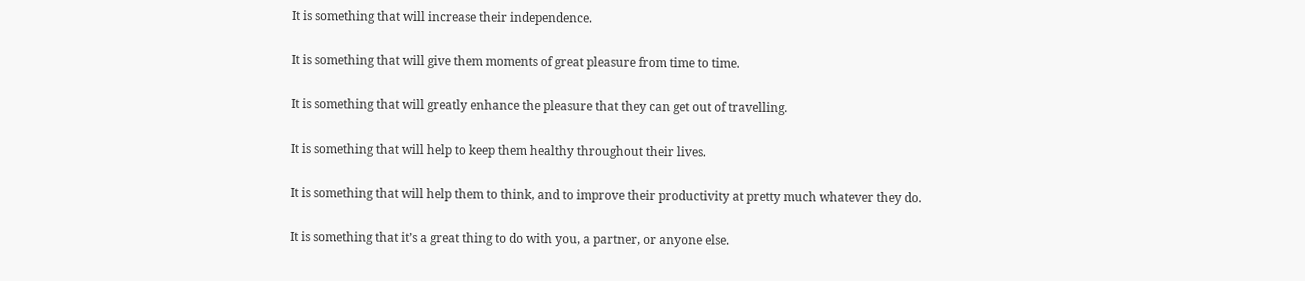It is something that will increase their independence.

It is something that will give them moments of great pleasure from time to time.

It is something that will greatly enhance the pleasure that they can get out of travelling.

It is something that will help to keep them healthy throughout their lives.

It is something that will help them to think, and to improve their productivity at pretty much whatever they do.

It is something that it’s a great thing to do with you, a partner, or anyone else.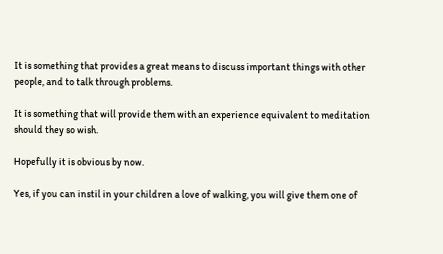It is something that provides a great means to discuss important things with other people, and to talk through problems.

It is something that will provide them with an experience equivalent to meditation should they so wish.

Hopefully it is obvious by now.

Yes, if you can instil in your children a love of walking, you will give them one of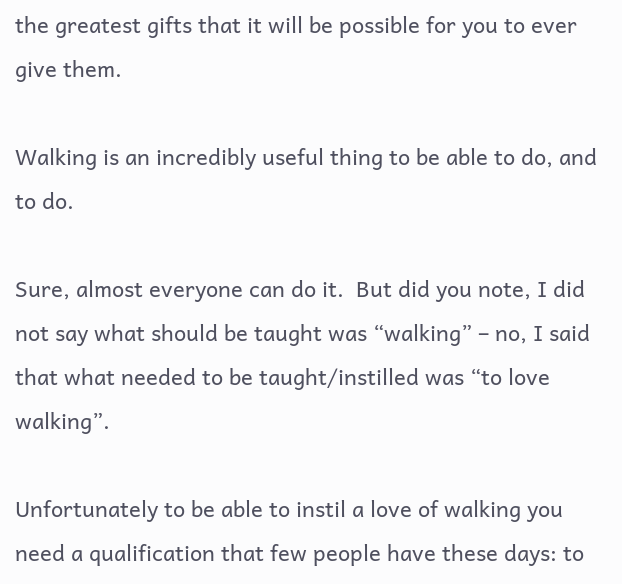the greatest gifts that it will be possible for you to ever give them.

Walking is an incredibly useful thing to be able to do, and to do.

Sure, almost everyone can do it.  But did you note, I did not say what should be taught was “walking” – no, I said that what needed to be taught/instilled was “to love walking”.

Unfortunately to be able to instil a love of walking you need a qualification that few people have these days: to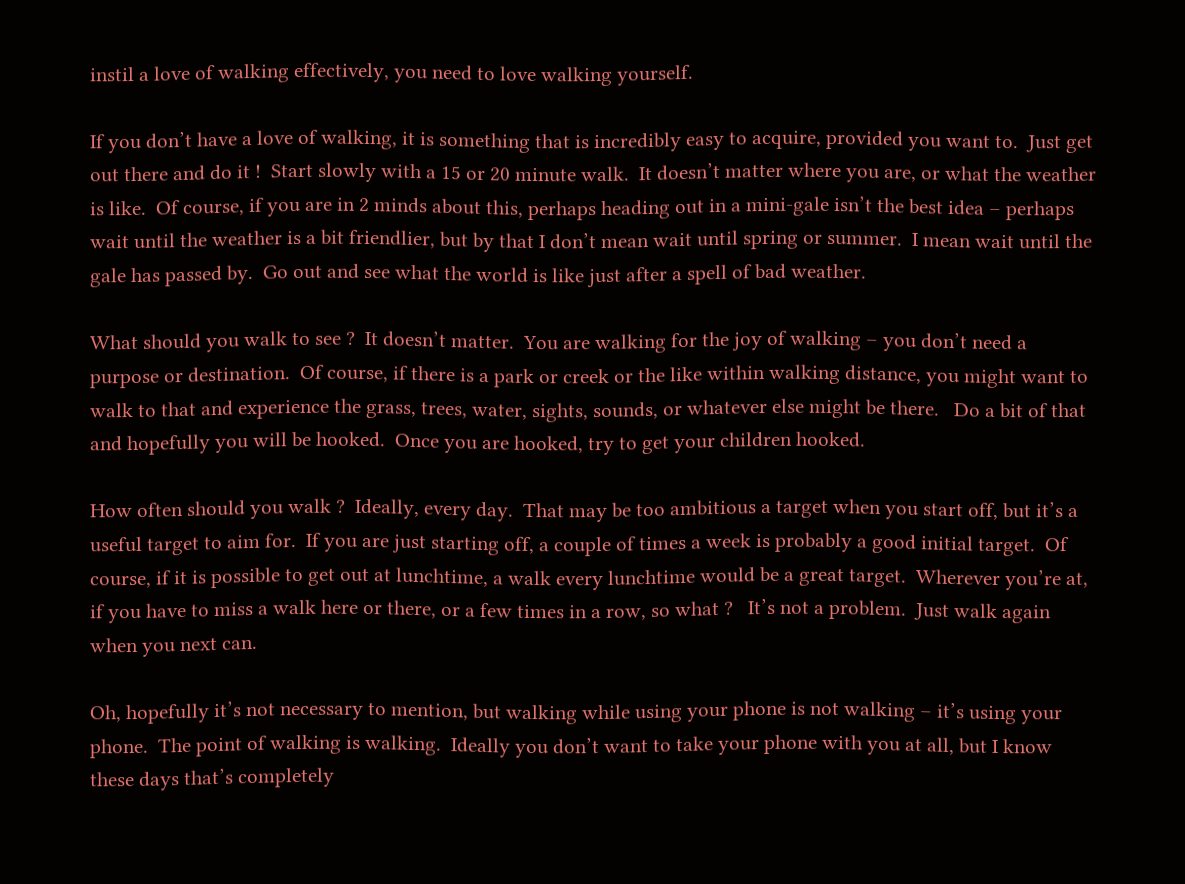instil a love of walking effectively, you need to love walking yourself.

If you don’t have a love of walking, it is something that is incredibly easy to acquire, provided you want to.  Just get out there and do it !  Start slowly with a 15 or 20 minute walk.  It doesn’t matter where you are, or what the weather is like.  Of course, if you are in 2 minds about this, perhaps heading out in a mini-gale isn’t the best idea – perhaps wait until the weather is a bit friendlier, but by that I don’t mean wait until spring or summer.  I mean wait until the gale has passed by.  Go out and see what the world is like just after a spell of bad weather.

What should you walk to see ?  It doesn’t matter.  You are walking for the joy of walking – you don’t need a purpose or destination.  Of course, if there is a park or creek or the like within walking distance, you might want to walk to that and experience the grass, trees, water, sights, sounds, or whatever else might be there.   Do a bit of that and hopefully you will be hooked.  Once you are hooked, try to get your children hooked.

How often should you walk ?  Ideally, every day.  That may be too ambitious a target when you start off, but it’s a useful target to aim for.  If you are just starting off, a couple of times a week is probably a good initial target.  Of course, if it is possible to get out at lunchtime, a walk every lunchtime would be a great target.  Wherever you’re at, if you have to miss a walk here or there, or a few times in a row, so what ?   It’s not a problem.  Just walk again when you next can.

Oh, hopefully it’s not necessary to mention, but walking while using your phone is not walking – it’s using your phone.  The point of walking is walking.  Ideally you don’t want to take your phone with you at all, but I know these days that’s completely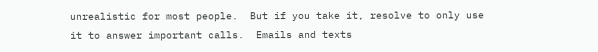unrealistic for most people.  But if you take it, resolve to only use it to answer important calls.  Emails and texts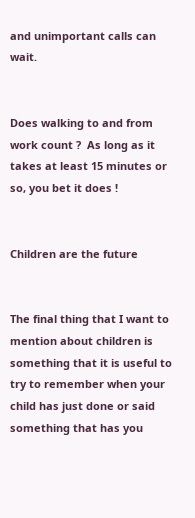and unimportant calls can wait.


Does walking to and from work count ?  As long as it takes at least 15 minutes or so, you bet it does !


Children are the future


The final thing that I want to mention about children is something that it is useful to try to remember when your child has just done or said something that has you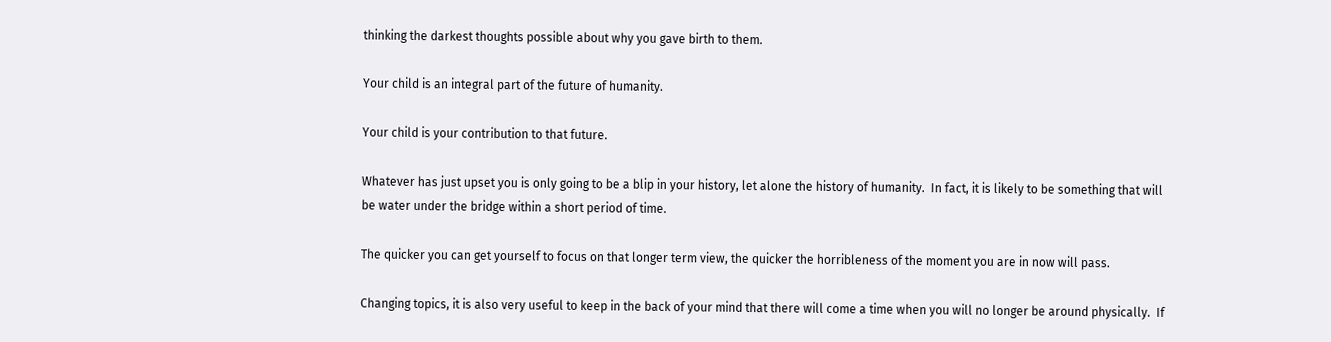thinking the darkest thoughts possible about why you gave birth to them.

Your child is an integral part of the future of humanity.

Your child is your contribution to that future.

Whatever has just upset you is only going to be a blip in your history, let alone the history of humanity.  In fact, it is likely to be something that will be water under the bridge within a short period of time.

The quicker you can get yourself to focus on that longer term view, the quicker the horribleness of the moment you are in now will pass.

Changing topics, it is also very useful to keep in the back of your mind that there will come a time when you will no longer be around physically.  If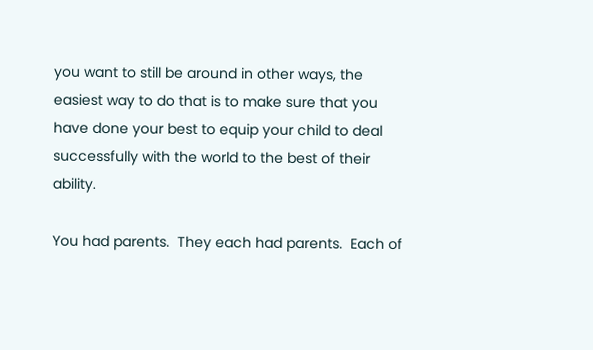you want to still be around in other ways, the easiest way to do that is to make sure that you have done your best to equip your child to deal successfully with the world to the best of their ability.

You had parents.  They each had parents.  Each of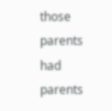those parents had parents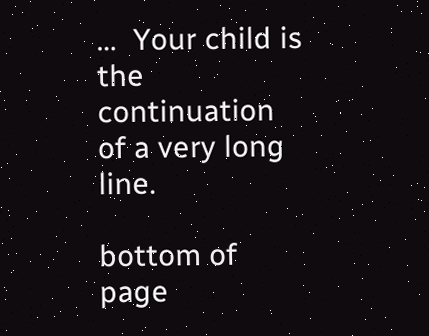…  Your child is the continuation of a very long line.

bottom of page